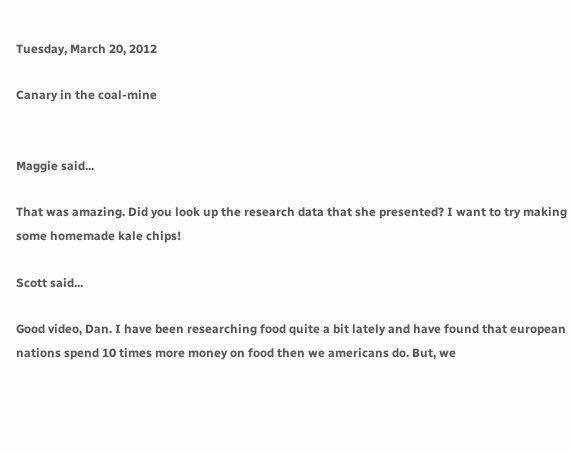Tuesday, March 20, 2012

Canary in the coal-mine


Maggie said...

That was amazing. Did you look up the research data that she presented? I want to try making some homemade kale chips!

Scott said...

Good video, Dan. I have been researching food quite a bit lately and have found that european nations spend 10 times more money on food then we americans do. But, we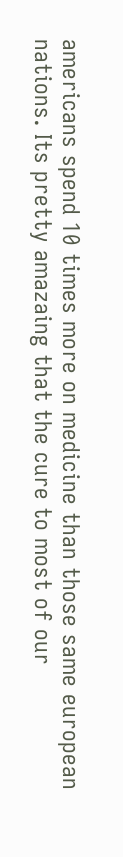americans spend 10 times more on medicine than those same european nations. Its pretty amazaing that the cure to most of our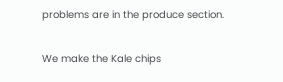problems are in the produce section.

We make the Kale chips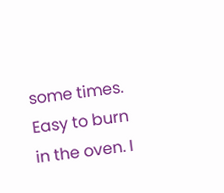some times. Easy to burn in the oven. I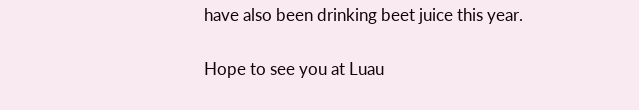have also been drinking beet juice this year.

Hope to see you at Luau